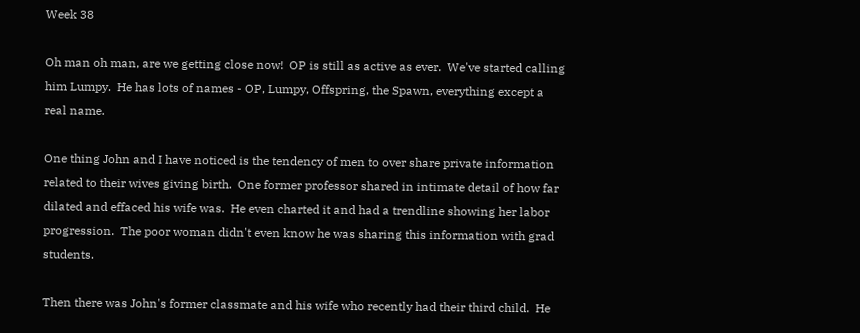Week 38

Oh man oh man, are we getting close now!  OP is still as active as ever.  We've started calling him Lumpy.  He has lots of names - OP, Lumpy, Offspring, the Spawn, everything except a real name.

One thing John and I have noticed is the tendency of men to over share private information related to their wives giving birth.  One former professor shared in intimate detail of how far dilated and effaced his wife was.  He even charted it and had a trendline showing her labor progression.  The poor woman didn't even know he was sharing this information with grad students.

Then there was John's former classmate and his wife who recently had their third child.  He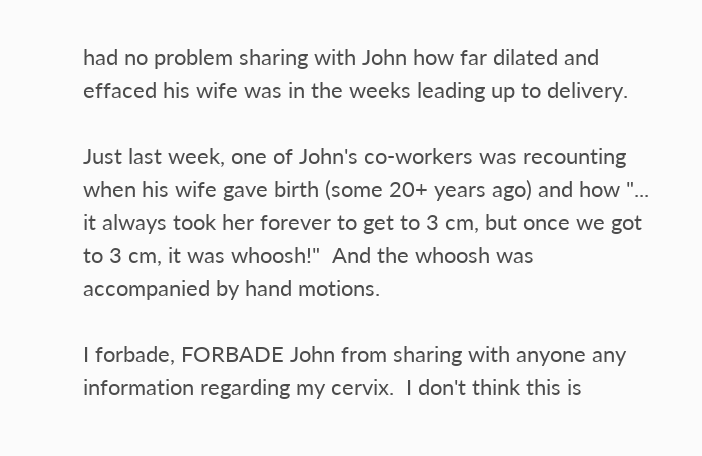had no problem sharing with John how far dilated and effaced his wife was in the weeks leading up to delivery.

Just last week, one of John's co-workers was recounting when his wife gave birth (some 20+ years ago) and how "... it always took her forever to get to 3 cm, but once we got to 3 cm, it was whoosh!"  And the whoosh was accompanied by hand motions.

I forbade, FORBADE John from sharing with anyone any information regarding my cervix.  I don't think this is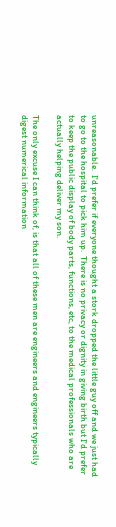unreasonable.  I'd prefer if everyone thought a stork dropped the little guy off and we just had to go to the hospital to pick him up.  There is no privacy or dignity in giving birth but I'd prefer to keep the public display of body parts, functions, etc, to the medical professionals who are actually helping deliver my son.

The only excuse I can think of, is that all of these men are engineers and engineers typically digest numerical information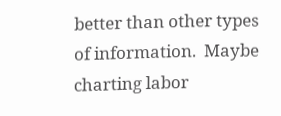better than other types of information.  Maybe charting labor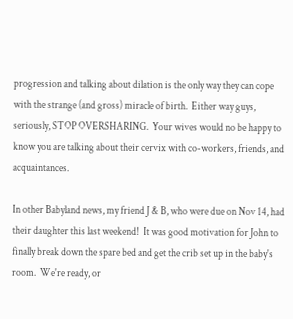progression and talking about dilation is the only way they can cope with the strange (and gross) miracle of birth.  Either way guys, seriously, STOP OVERSHARING.  Your wives would no be happy to know you are talking about their cervix with co-workers, friends, and acquaintances.

In other Babyland news, my friend J & B, who were due on Nov 14, had their daughter this last weekend!  It was good motivation for John to finally break down the spare bed and get the crib set up in the baby's room.  We're ready, or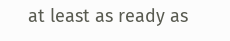at least as ready as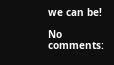we can be!

No comments: